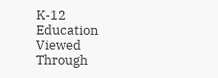K-12 Education Viewed Through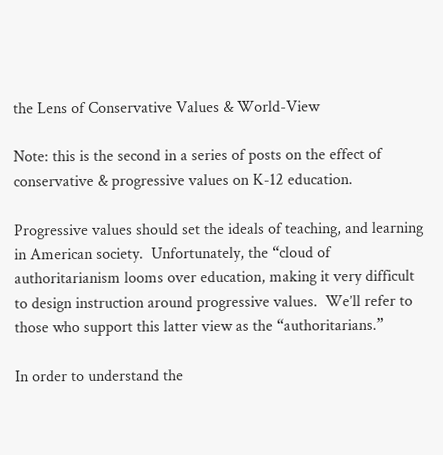the Lens of Conservative Values & World-View

Note: this is the second in a series of posts on the effect of conservative & progressive values on K-12 education.

Progressive values should set the ideals of teaching, and learning in American society.  Unfortunately, the “cloud of authoritarianism looms over education, making it very difficult to design instruction around progressive values.  We’ll refer to those who support this latter view as the “authoritarians.”

In order to understand the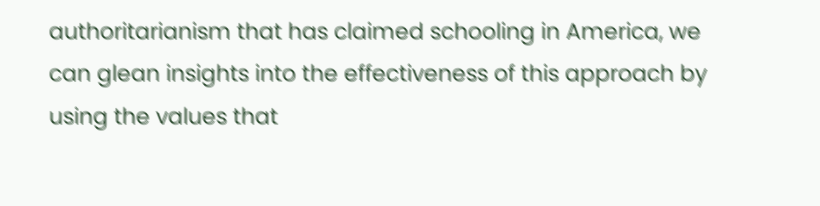authoritarianism that has claimed schooling in America, we can glean insights into the effectiveness of this approach by using the values that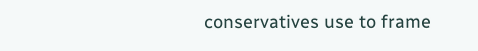conservatives use to frame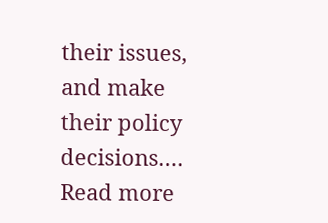their issues, and make their policy decisions.… Read more